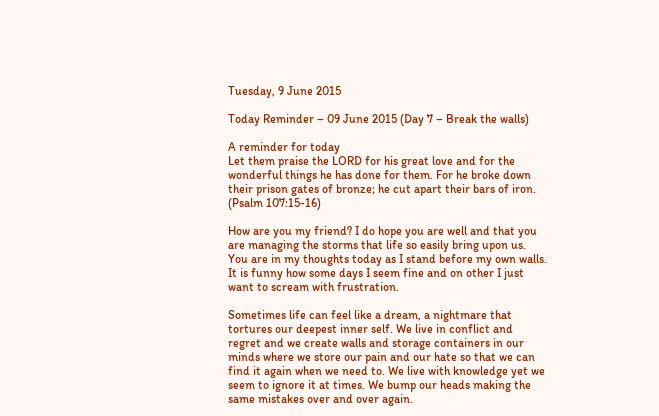Tuesday, 9 June 2015

Today Reminder – 09 June 2015 (Day 7 – Break the walls)

A reminder for today
Let them praise the LORD for his great love and for the wonderful things he has done for them. For he broke down their prison gates of bronze; he cut apart their bars of iron. (Psalm 107:15-16)

How are you my friend? I do hope you are well and that you are managing the storms that life so easily bring upon us. You are in my thoughts today as I stand before my own walls. It is funny how some days I seem fine and on other I just want to scream with frustration.

Sometimes life can feel like a dream, a nightmare that tortures our deepest inner self. We live in conflict and regret and we create walls and storage containers in our minds where we store our pain and our hate so that we can find it again when we need to. We live with knowledge yet we seem to ignore it at times. We bump our heads making the same mistakes over and over again.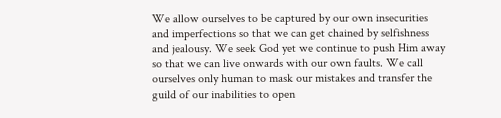We allow ourselves to be captured by our own insecurities and imperfections so that we can get chained by selfishness and jealousy. We seek God yet we continue to push Him away so that we can live onwards with our own faults. We call ourselves only human to mask our mistakes and transfer the guild of our inabilities to open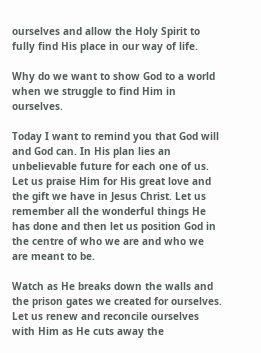ourselves and allow the Holy Spirit to fully find His place in our way of life.

Why do we want to show God to a world when we struggle to find Him in ourselves.

Today I want to remind you that God will and God can. In His plan lies an unbelievable future for each one of us. Let us praise Him for His great love and the gift we have in Jesus Christ. Let us remember all the wonderful things He has done and then let us position God in the centre of who we are and who we are meant to be.

Watch as He breaks down the walls and the prison gates we created for ourselves. Let us renew and reconcile ourselves with Him as He cuts away the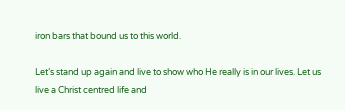iron bars that bound us to this world.

Let’s stand up again and live to show who He really is in our lives. Let us live a Christ centred life and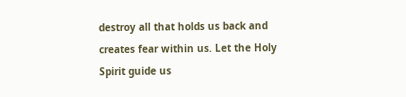destroy all that holds us back and creates fear within us. Let the Holy Spirit guide us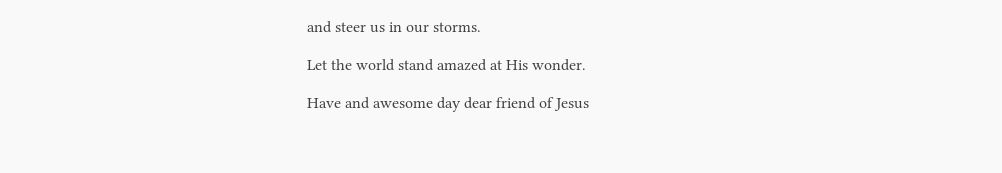and steer us in our storms.

Let the world stand amazed at His wonder.

Have and awesome day dear friend of Jesus